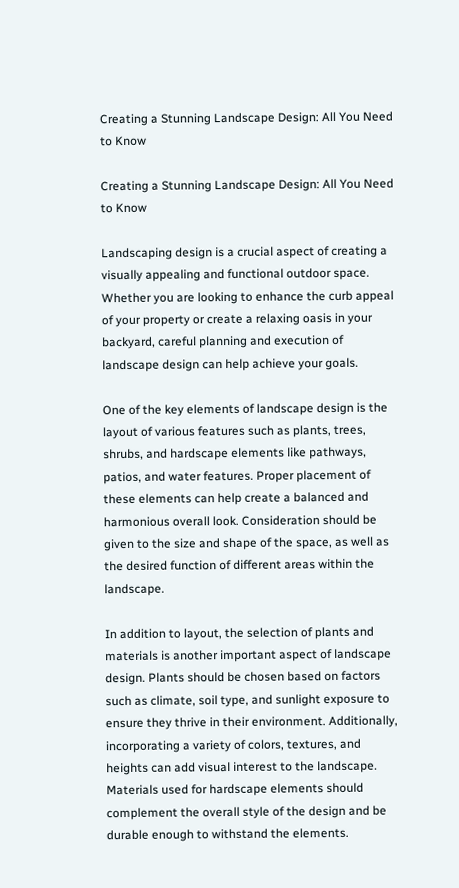Creating a Stunning Landscape Design: All You Need to Know

Creating a Stunning Landscape Design: All You Need to Know

Landscaping design is a crucial aspect of creating a visually appealing and functional outdoor space. Whether you are looking to enhance the curb appeal of your property or create a relaxing oasis in your backyard, careful planning and execution of landscape design can help achieve your goals.

One of the key elements of landscape design is the layout of various features such as plants, trees, shrubs, and hardscape elements like pathways, patios, and water features. Proper placement of these elements can help create a balanced and harmonious overall look. Consideration should be given to the size and shape of the space, as well as the desired function of different areas within the landscape.

In addition to layout, the selection of plants and materials is another important aspect of landscape design. Plants should be chosen based on factors such as climate, soil type, and sunlight exposure to ensure they thrive in their environment. Additionally, incorporating a variety of colors, textures, and heights can add visual interest to the landscape. Materials used for hardscape elements should complement the overall style of the design and be durable enough to withstand the elements.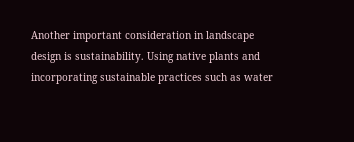Another important consideration in landscape design is sustainability. Using native plants and incorporating sustainable practices such as water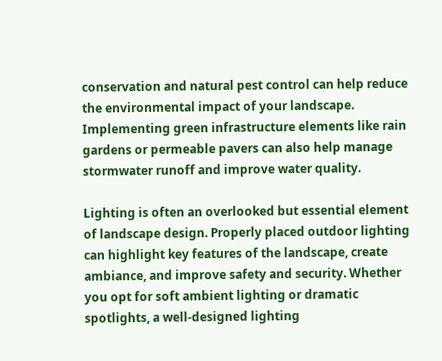conservation and natural pest control can help reduce the environmental impact of your landscape. Implementing green infrastructure elements like rain gardens or permeable pavers can also help manage stormwater runoff and improve water quality.

Lighting is often an overlooked but essential element of landscape design. Properly placed outdoor lighting can highlight key features of the landscape, create ambiance, and improve safety and security. Whether you opt for soft ambient lighting or dramatic spotlights, a well-designed lighting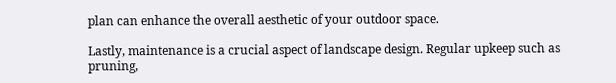plan can enhance the overall aesthetic of your outdoor space.

Lastly, maintenance is a crucial aspect of landscape design. Regular upkeep such as pruning,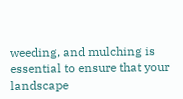weeding, and mulching is essential to ensure that your landscape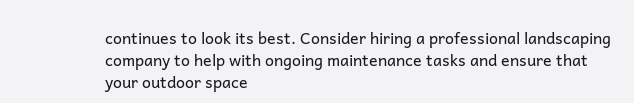continues to look its best. Consider hiring a professional landscaping company to help with ongoing maintenance tasks and ensure that your outdoor space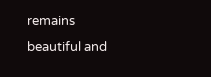remains beautiful and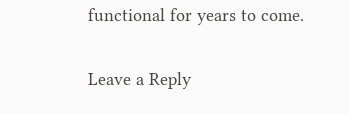functional for years to come.

Leave a Reply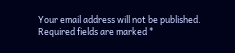Your email address will not be published. Required fields are marked *